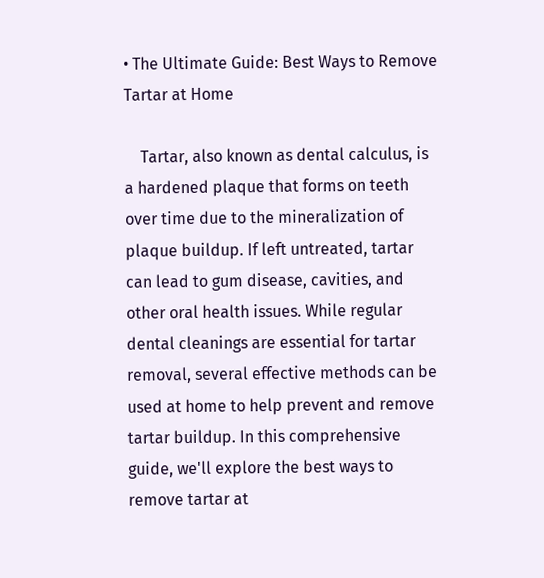• The Ultimate Guide: Best Ways to Remove Tartar at Home

    Tartar, also known as dental calculus, is a hardened plaque that forms on teeth over time due to the mineralization of plaque buildup. If left untreated, tartar can lead to gum disease, cavities, and other oral health issues. While regular dental cleanings are essential for tartar removal, several effective methods can be used at home to help prevent and remove tartar buildup. In this comprehensive guide, we'll explore the best ways to remove tartar at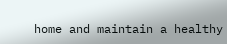home and maintain a healthy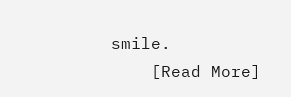smile.
    [Read More]